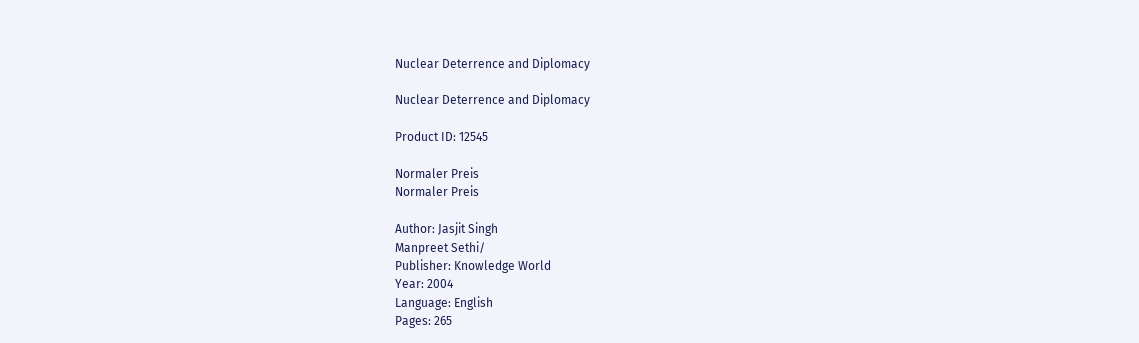Nuclear Deterrence and Diplomacy

Nuclear Deterrence and Diplomacy

Product ID: 12545

Normaler Preis
Normaler Preis

Author: Jasjit Singh
Manpreet Sethi/
Publisher: Knowledge World
Year: 2004
Language: English
Pages: 265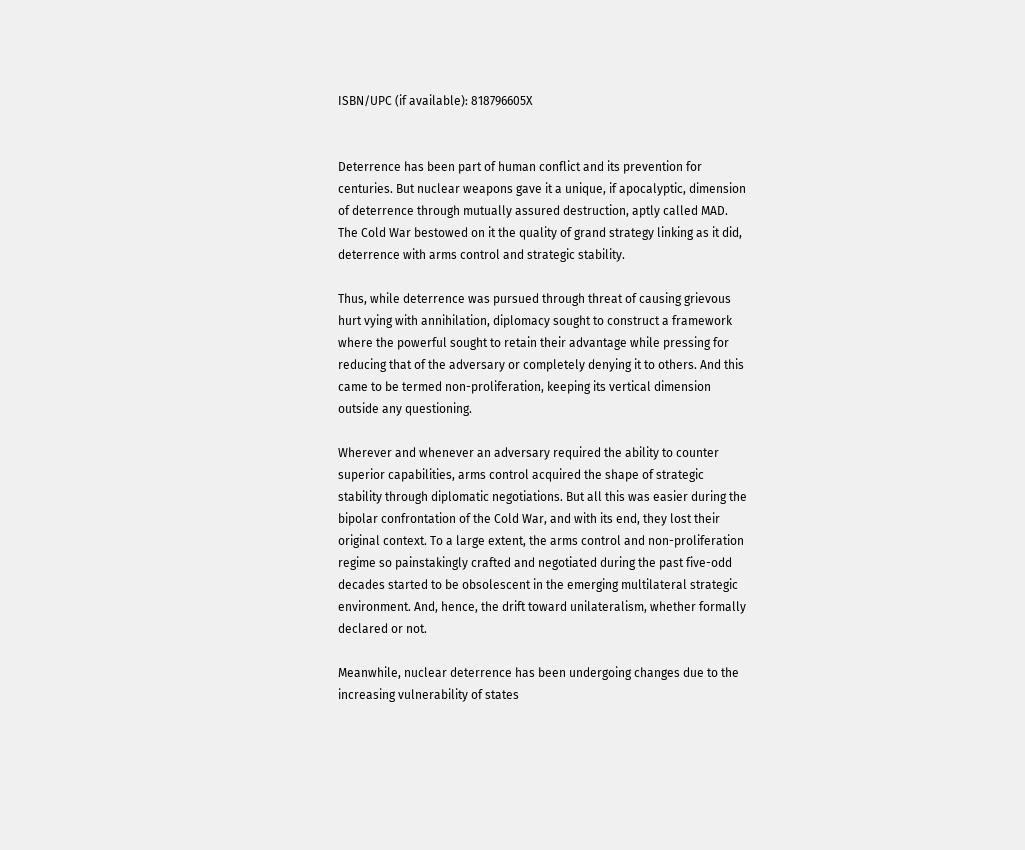ISBN/UPC (if available): 818796605X


Deterrence has been part of human conflict and its prevention for centuries. But nuclear weapons gave it a unique, if apocalyptic, dimension of deterrence through mutually assured destruction, aptly called MAD. The Cold War bestowed on it the quality of grand strategy linking as it did, deterrence with arms control and strategic stability.

Thus, while deterrence was pursued through threat of causing grievous hurt vying with annihilation, diplomacy sought to construct a framework where the powerful sought to retain their advantage while pressing for reducing that of the adversary or completely denying it to others. And this came to be termed non-proliferation, keeping its vertical dimension outside any questioning.

Wherever and whenever an adversary required the ability to counter superior capabilities, arms control acquired the shape of strategic stability through diplomatic negotiations. But all this was easier during the bipolar confrontation of the Cold War, and with its end, they lost their original context. To a large extent, the arms control and non-proliferation regime so painstakingly crafted and negotiated during the past five-odd decades started to be obsolescent in the emerging multilateral strategic environment. And, hence, the drift toward unilateralism, whether formally declared or not.

Meanwhile, nuclear deterrence has been undergoing changes due to the increasing vulnerability of states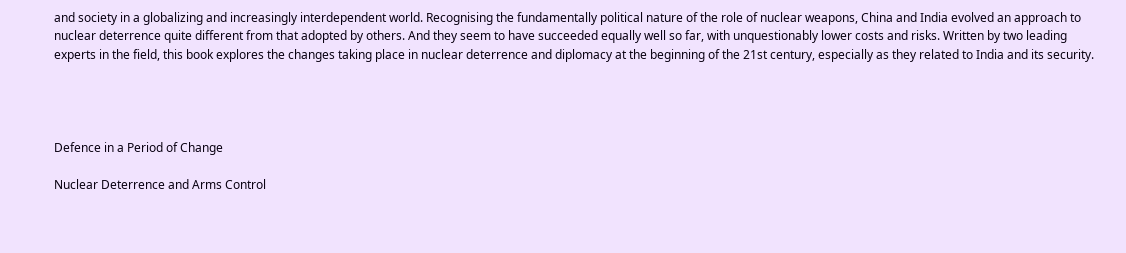and society in a globalizing and increasingly interdependent world. Recognising the fundamentally political nature of the role of nuclear weapons, China and India evolved an approach to nuclear deterrence quite different from that adopted by others. And they seem to have succeeded equally well so far, with unquestionably lower costs and risks. Written by two leading experts in the field, this book explores the changes taking place in nuclear deterrence and diplomacy at the beginning of the 21st century, especially as they related to India and its security.




Defence in a Period of Change

Nuclear Deterrence and Arms Control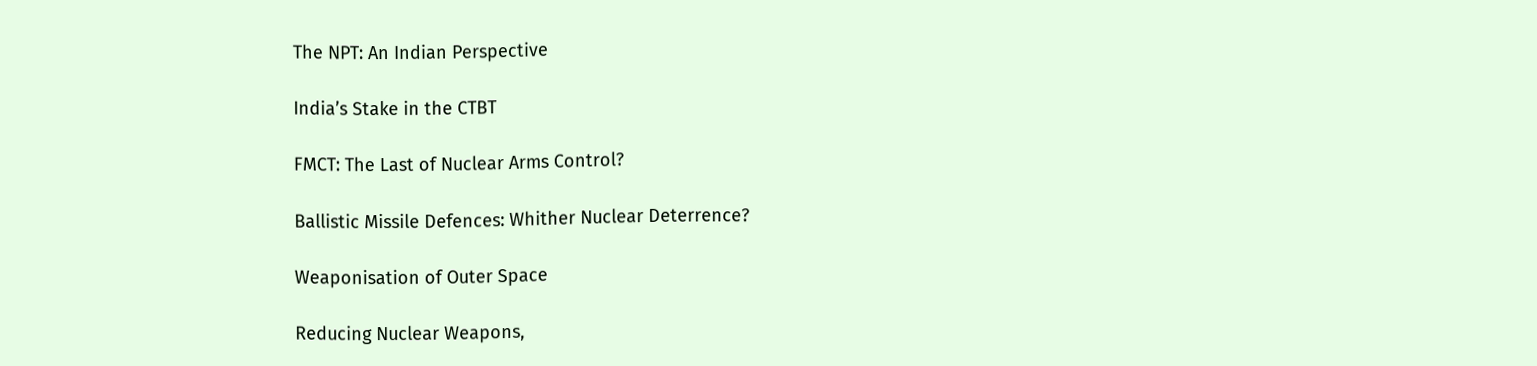The NPT: An Indian Perspective

India’s Stake in the CTBT

FMCT: The Last of Nuclear Arms Control?

Ballistic Missile Defences: Whither Nuclear Deterrence?

Weaponisation of Outer Space

Reducing Nuclear Weapons,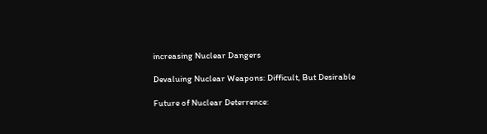increasing Nuclear Dangers

Devaluing Nuclear Weapons: Difficult, But Desirable

Future of Nuclear Deterrence: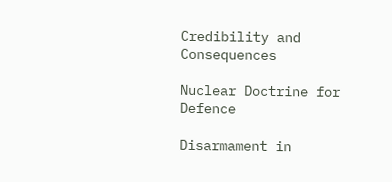Credibility and Consequences

Nuclear Doctrine for Defence

Disarmament in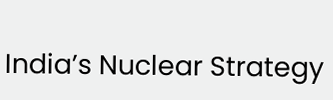India’s Nuclear Strategy